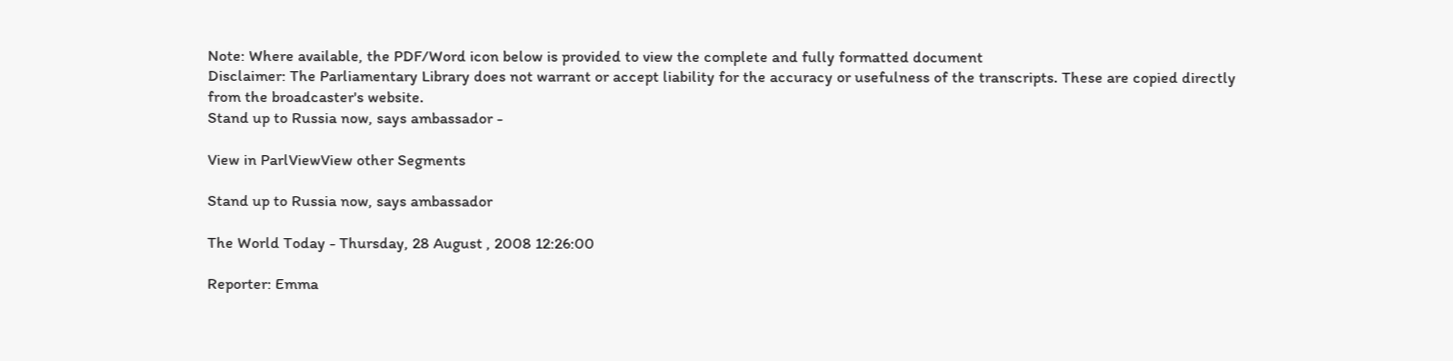Note: Where available, the PDF/Word icon below is provided to view the complete and fully formatted document
Disclaimer: The Parliamentary Library does not warrant or accept liability for the accuracy or usefulness of the transcripts. These are copied directly from the broadcaster's website.
Stand up to Russia now, says ambassador -

View in ParlViewView other Segments

Stand up to Russia now, says ambassador

The World Today - Thursday, 28 August , 2008 12:26:00

Reporter: Emma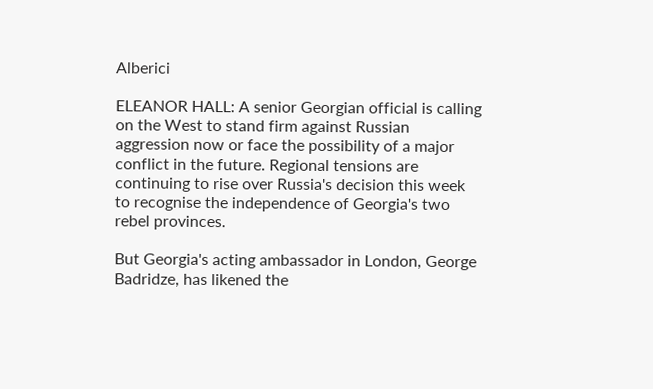Alberici

ELEANOR HALL: A senior Georgian official is calling on the West to stand firm against Russian
aggression now or face the possibility of a major conflict in the future. Regional tensions are
continuing to rise over Russia's decision this week to recognise the independence of Georgia's two
rebel provinces.

But Georgia's acting ambassador in London, George Badridze, has likened the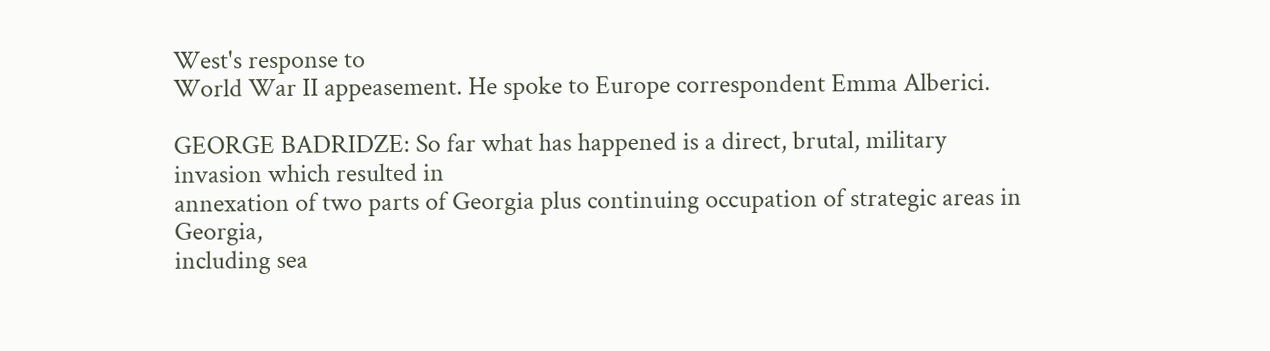West's response to
World War II appeasement. He spoke to Europe correspondent Emma Alberici.

GEORGE BADRIDZE: So far what has happened is a direct, brutal, military invasion which resulted in
annexation of two parts of Georgia plus continuing occupation of strategic areas in Georgia,
including sea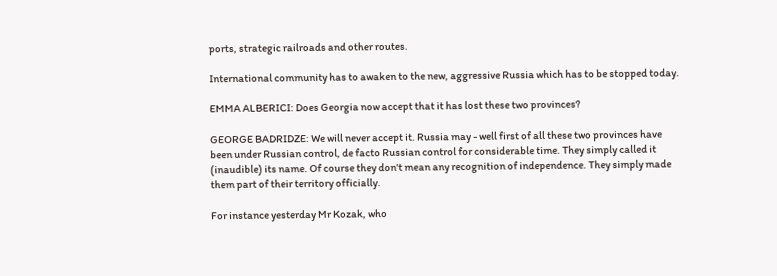ports, strategic railroads and other routes.

International community has to awaken to the new, aggressive Russia which has to be stopped today.

EMMA ALBERICI: Does Georgia now accept that it has lost these two provinces?

GEORGE BADRIDZE: We will never accept it. Russia may - well first of all these two provinces have
been under Russian control, de facto Russian control for considerable time. They simply called it
(inaudible) its name. Of course they don't mean any recognition of independence. They simply made
them part of their territory officially.

For instance yesterday Mr Kozak, who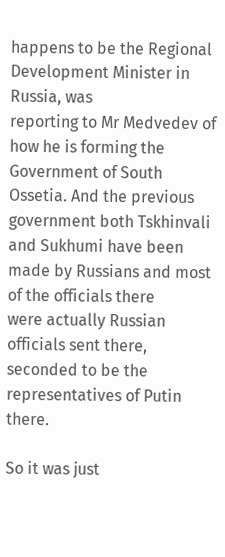happens to be the Regional Development Minister in Russia, was
reporting to Mr Medvedev of how he is forming the Government of South Ossetia. And the previous
government both Tskhinvali and Sukhumi have been made by Russians and most of the officials there
were actually Russian officials sent there, seconded to be the representatives of Putin there.

So it was just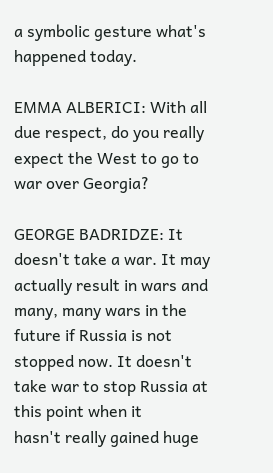a symbolic gesture what's happened today.

EMMA ALBERICI: With all due respect, do you really expect the West to go to war over Georgia?

GEORGE BADRIDZE: It doesn't take a war. It may actually result in wars and many, many wars in the
future if Russia is not stopped now. It doesn't take war to stop Russia at this point when it
hasn't really gained huge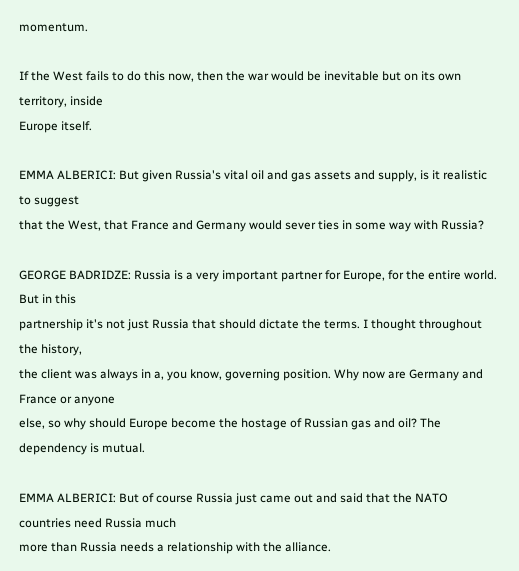momentum.

If the West fails to do this now, then the war would be inevitable but on its own territory, inside
Europe itself.

EMMA ALBERICI: But given Russia's vital oil and gas assets and supply, is it realistic to suggest
that the West, that France and Germany would sever ties in some way with Russia?

GEORGE BADRIDZE: Russia is a very important partner for Europe, for the entire world. But in this
partnership it's not just Russia that should dictate the terms. I thought throughout the history,
the client was always in a, you know, governing position. Why now are Germany and France or anyone
else, so why should Europe become the hostage of Russian gas and oil? The dependency is mutual.

EMMA ALBERICI: But of course Russia just came out and said that the NATO countries need Russia much
more than Russia needs a relationship with the alliance.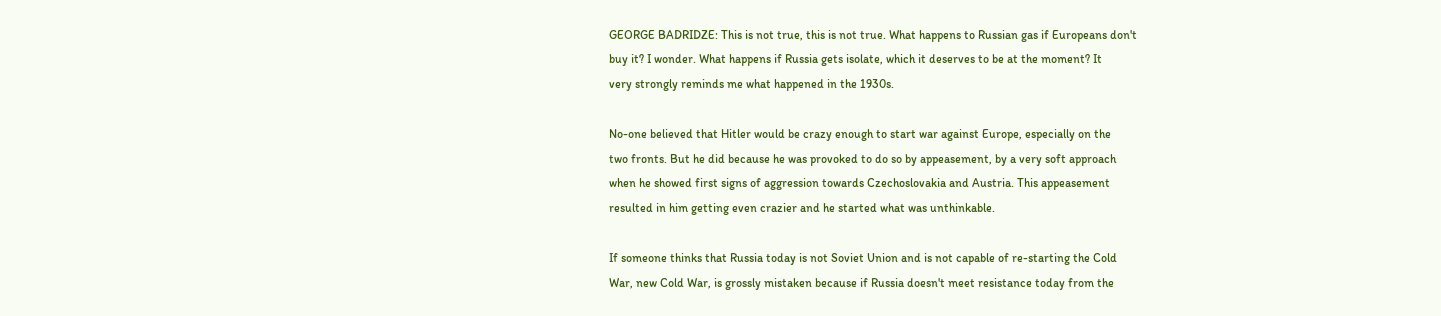GEORGE BADRIDZE: This is not true, this is not true. What happens to Russian gas if Europeans don't
buy it? I wonder. What happens if Russia gets isolate, which it deserves to be at the moment? It
very strongly reminds me what happened in the 1930s.

No-one believed that Hitler would be crazy enough to start war against Europe, especially on the
two fronts. But he did because he was provoked to do so by appeasement, by a very soft approach
when he showed first signs of aggression towards Czechoslovakia and Austria. This appeasement
resulted in him getting even crazier and he started what was unthinkable.

If someone thinks that Russia today is not Soviet Union and is not capable of re-starting the Cold
War, new Cold War, is grossly mistaken because if Russia doesn't meet resistance today from the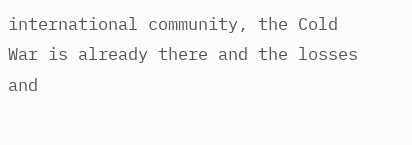international community, the Cold War is already there and the losses and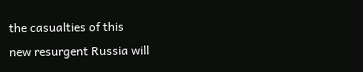the casualties of this
new resurgent Russia will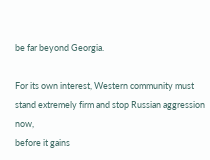be far beyond Georgia.

For its own interest, Western community must stand extremely firm and stop Russian aggression now,
before it gains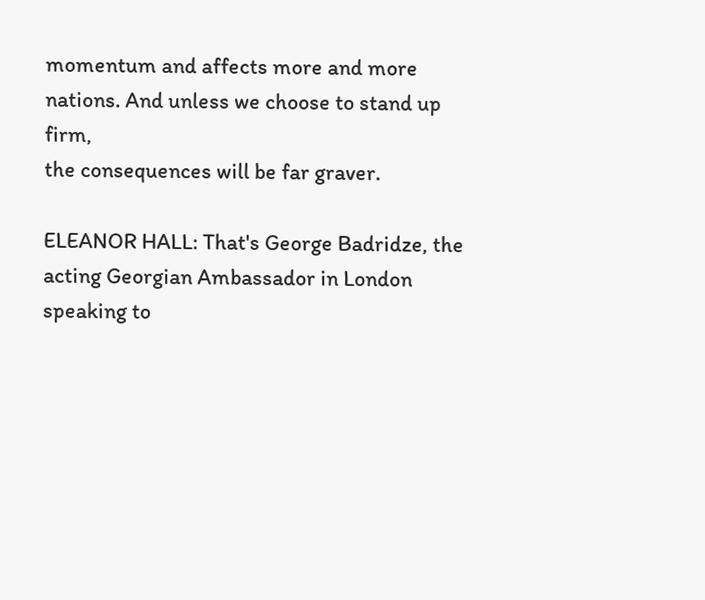momentum and affects more and more nations. And unless we choose to stand up firm,
the consequences will be far graver.

ELEANOR HALL: That's George Badridze, the acting Georgian Ambassador in London speaking to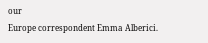our
Europe correspondent Emma Alberici.